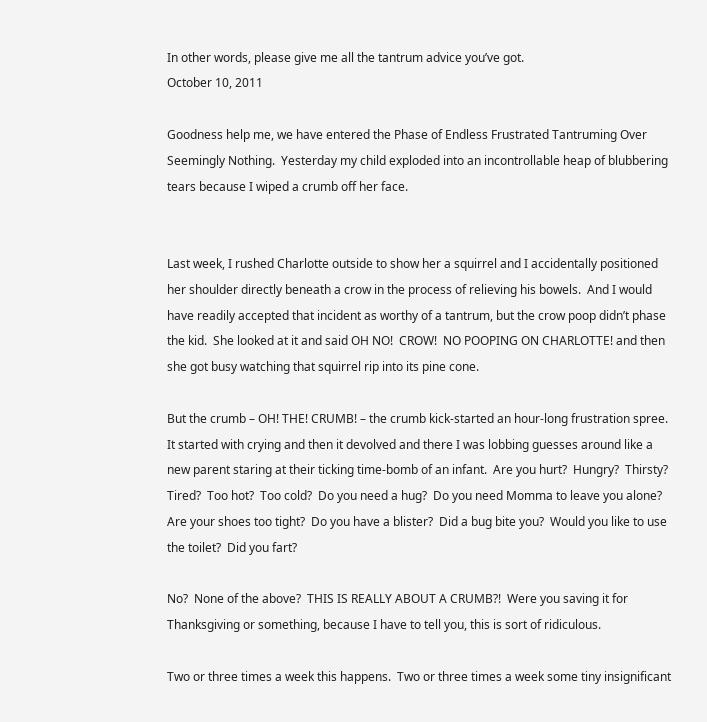In other words, please give me all the tantrum advice you’ve got.
October 10, 2011

Goodness help me, we have entered the Phase of Endless Frustrated Tantruming Over Seemingly Nothing.  Yesterday my child exploded into an incontrollable heap of blubbering tears because I wiped a crumb off her face.


Last week, I rushed Charlotte outside to show her a squirrel and I accidentally positioned her shoulder directly beneath a crow in the process of relieving his bowels.  And I would have readily accepted that incident as worthy of a tantrum, but the crow poop didn’t phase the kid.  She looked at it and said OH NO!  CROW!  NO POOPING ON CHARLOTTE! and then she got busy watching that squirrel rip into its pine cone.

But the crumb – OH! THE! CRUMB! – the crumb kick-started an hour-long frustration spree.  It started with crying and then it devolved and there I was lobbing guesses around like a new parent staring at their ticking time-bomb of an infant.  Are you hurt?  Hungry?  Thirsty?  Tired?  Too hot?  Too cold?  Do you need a hug?  Do you need Momma to leave you alone?  Are your shoes too tight?  Do you have a blister?  Did a bug bite you?  Would you like to use the toilet?  Did you fart?

No?  None of the above?  THIS IS REALLY ABOUT A CRUMB?!  Were you saving it for Thanksgiving or something, because I have to tell you, this is sort of ridiculous.

Two or three times a week this happens.  Two or three times a week some tiny insignificant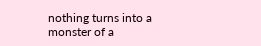nothing turns into a monster of a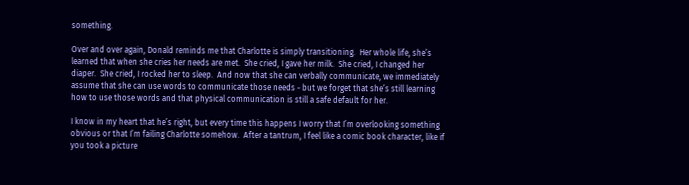something.

Over and over again, Donald reminds me that Charlotte is simply transitioning.  Her whole life, she’s learned that when she cries her needs are met.  She cried, I gave her milk.  She cried, I changed her diaper.  She cried, I rocked her to sleep.  And now that she can verbally communicate, we immediately assume that she can use words to communicate those needs - but we forget that she’s still learning how to use those words and that physical communication is still a safe default for her.

I know in my heart that he’s right, but every time this happens I worry that I’m overlooking something obvious or that I’m failing Charlotte somehow.  After a tantrum, I feel like a comic book character, like if you took a picture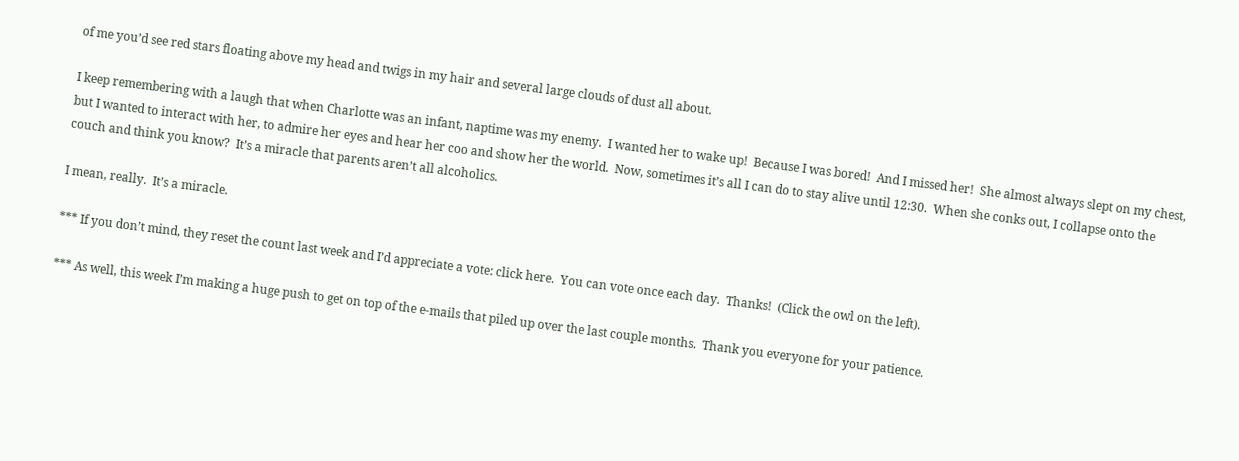of me you’d see red stars floating above my head and twigs in my hair and several large clouds of dust all about.

I keep remembering with a laugh that when Charlotte was an infant, naptime was my enemy.  I wanted her to wake up!  Because I was bored!  And I missed her!  She almost always slept on my chest, but I wanted to interact with her, to admire her eyes and hear her coo and show her the world.  Now, sometimes it’s all I can do to stay alive until 12:30.  When she conks out, I collapse onto the couch and think you know?  It’s a miracle that parents aren’t all alcoholics.

I mean, really.  It’s a miracle.

*** If you don’t mind, they reset the count last week and I’d appreciate a vote: click here.  You can vote once each day.  Thanks!  (Click the owl on the left).

*** As well, this week I’m making a huge push to get on top of the e-mails that piled up over the last couple months.  Thank you everyone for your patience.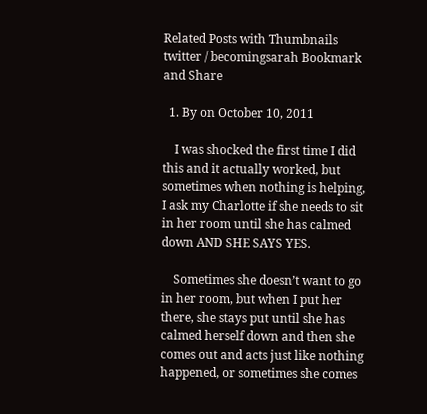Related Posts with Thumbnails
twitter / becomingsarah Bookmark and Share

  1. By on October 10, 2011

    I was shocked the first time I did this and it actually worked, but sometimes when nothing is helping, I ask my Charlotte if she needs to sit in her room until she has calmed down AND SHE SAYS YES.

    Sometimes she doesn’t want to go in her room, but when I put her there, she stays put until she has calmed herself down and then she comes out and acts just like nothing happened, or sometimes she comes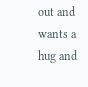out and wants a hug and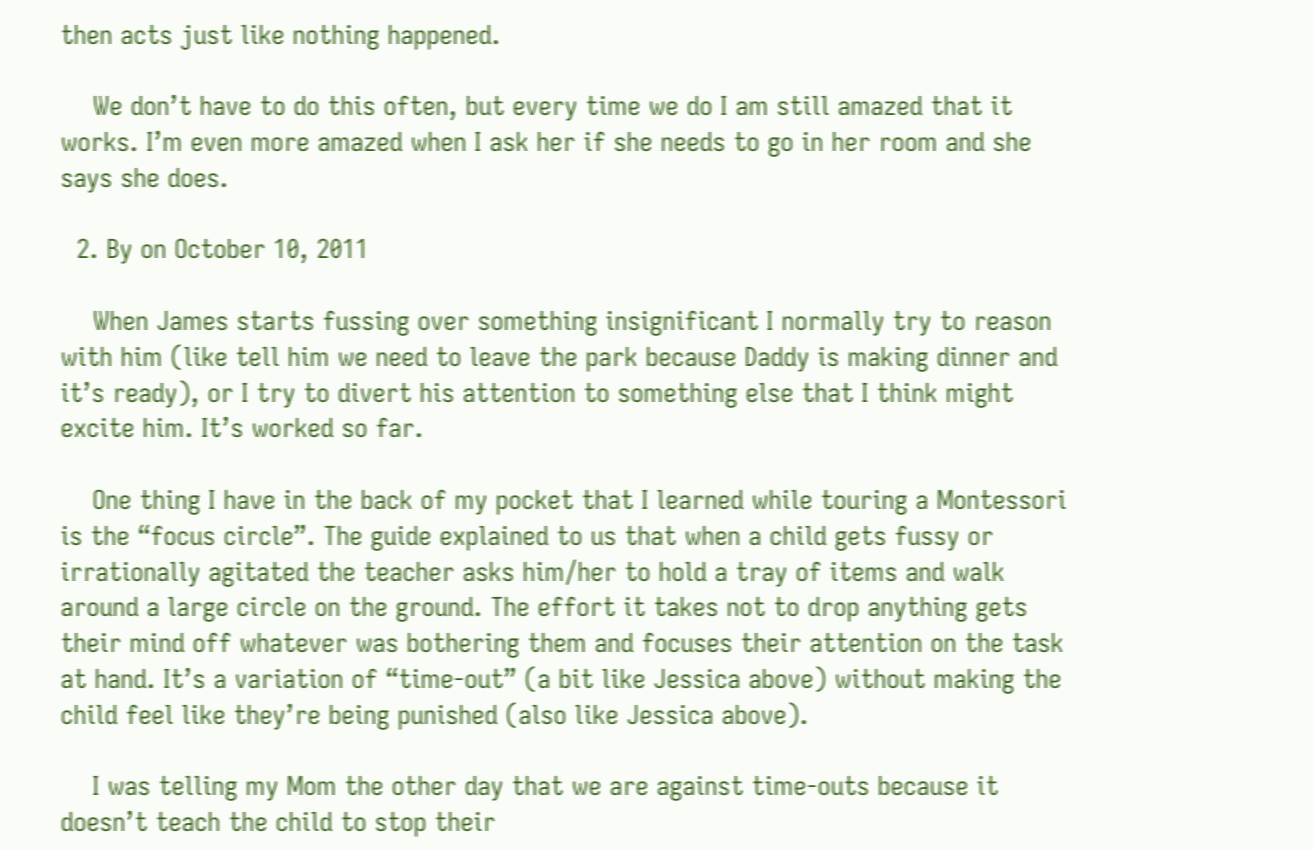then acts just like nothing happened.

    We don’t have to do this often, but every time we do I am still amazed that it works. I’m even more amazed when I ask her if she needs to go in her room and she says she does.

  2. By on October 10, 2011

    When James starts fussing over something insignificant I normally try to reason with him (like tell him we need to leave the park because Daddy is making dinner and it’s ready), or I try to divert his attention to something else that I think might excite him. It’s worked so far.

    One thing I have in the back of my pocket that I learned while touring a Montessori is the “focus circle”. The guide explained to us that when a child gets fussy or irrationally agitated the teacher asks him/her to hold a tray of items and walk around a large circle on the ground. The effort it takes not to drop anything gets their mind off whatever was bothering them and focuses their attention on the task at hand. It’s a variation of “time-out” (a bit like Jessica above) without making the child feel like they’re being punished (also like Jessica above).

    I was telling my Mom the other day that we are against time-outs because it doesn’t teach the child to stop their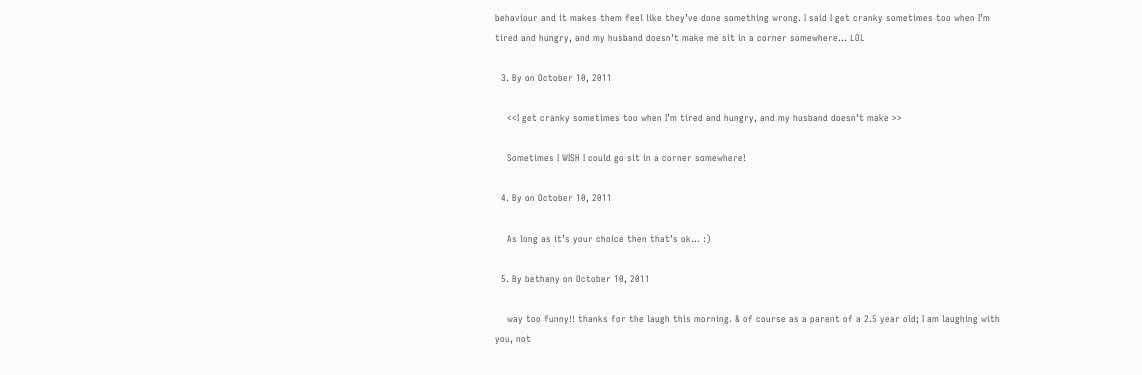behaviour and it makes them feel like they’ve done something wrong. I said I get cranky sometimes too when I’m tired and hungry, and my husband doesn’t make me sit in a corner somewhere… LOL

  3. By on October 10, 2011

    <<I get cranky sometimes too when I’m tired and hungry, and my husband doesn’t make >>

    Sometimes I WISH I could go sit in a corner somewhere!

  4. By on October 10, 2011

    As long as it’s your choice then that’s ok… :)

  5. By bethany on October 10, 2011

    way too funny!! thanks for the laugh this morning. & of course as a parent of a 2.5 year old; I am laughing with you, not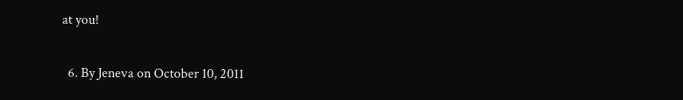at you!

  6. By Jeneva on October 10, 2011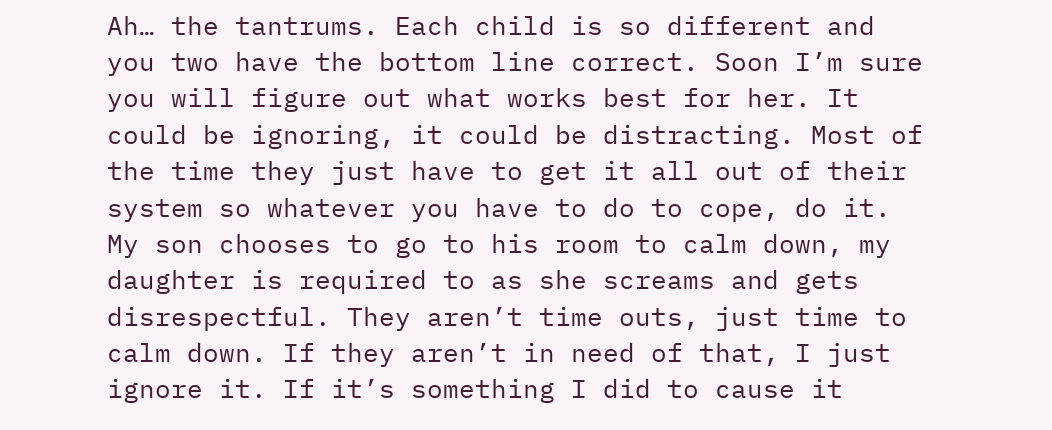Ah… the tantrums. Each child is so different and you two have the bottom line correct. Soon I’m sure you will figure out what works best for her. It could be ignoring, it could be distracting. Most of the time they just have to get it all out of their system so whatever you have to do to cope, do it. My son chooses to go to his room to calm down, my daughter is required to as she screams and gets disrespectful. They aren’t time outs, just time to calm down. If they aren’t in need of that, I just ignore it. If it’s something I did to cause it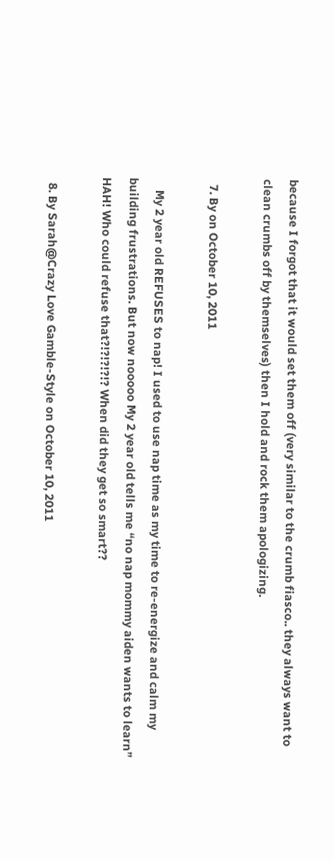because I forgot that it would set them off (very similar to the crumb fiasco.. they always want to clean crumbs off by themselves) then I hold and rock them apologizing.

  7. By on October 10, 2011

    My 2 year old REFUSES to nap! I used to use nap time as my time to re-energize and calm my building frustrations. But now nooooo My 2 year old tells me “no nap mommy aiden wants to learn” HAH! Who could refuse that?!?!?!?!? When did they get so smart??

  8. By Sarah@Crazy Love Gamble-Style on October 10, 2011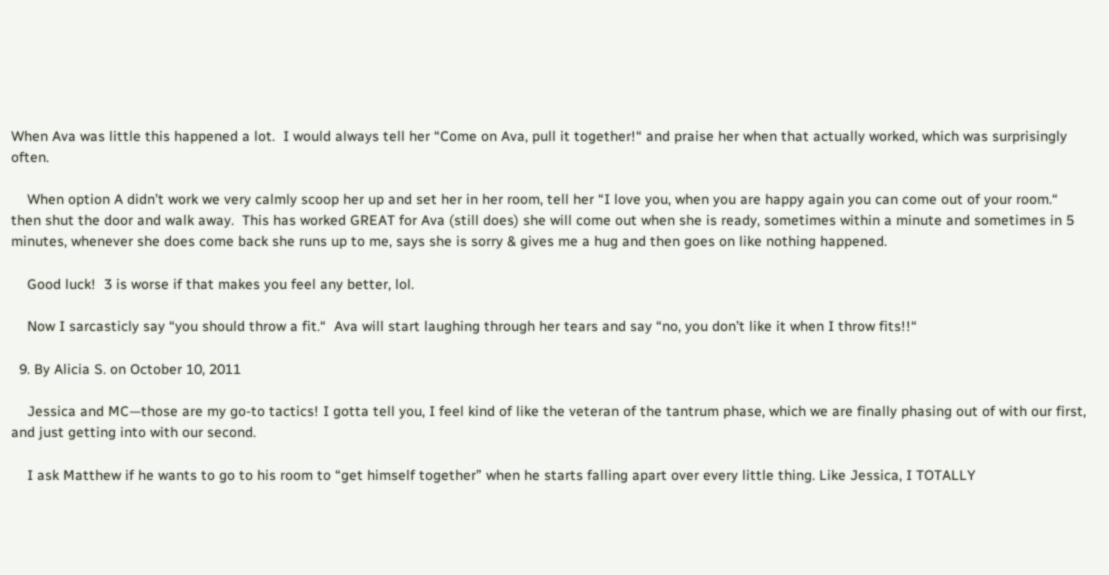When Ava was little this happened a lot.  I would always tell her “Come on Ava, pull it together!“ and praise her when that actually worked, which was surprisingly often.

    When option A didn’t work we very calmly scoop her up and set her in her room, tell her “I love you, when you are happy again you can come out of your room.“ then shut the door and walk away.  This has worked GREAT for Ava (still does) she will come out when she is ready, sometimes within a minute and sometimes in 5 minutes, whenever she does come back she runs up to me, says she is sorry & gives me a hug and then goes on like nothing happened.

    Good luck!  3 is worse if that makes you feel any better, lol.

    Now I sarcasticly say “you should throw a fit.“  Ava will start laughing through her tears and say “no, you don’t like it when I throw fits!!“

  9. By Alicia S. on October 10, 2011

    Jessica and MC—those are my go-to tactics! I gotta tell you, I feel kind of like the veteran of the tantrum phase, which we are finally phasing out of with our first, and just getting into with our second.

    I ask Matthew if he wants to go to his room to “get himself together” when he starts falling apart over every little thing. Like Jessica, I TOTALLY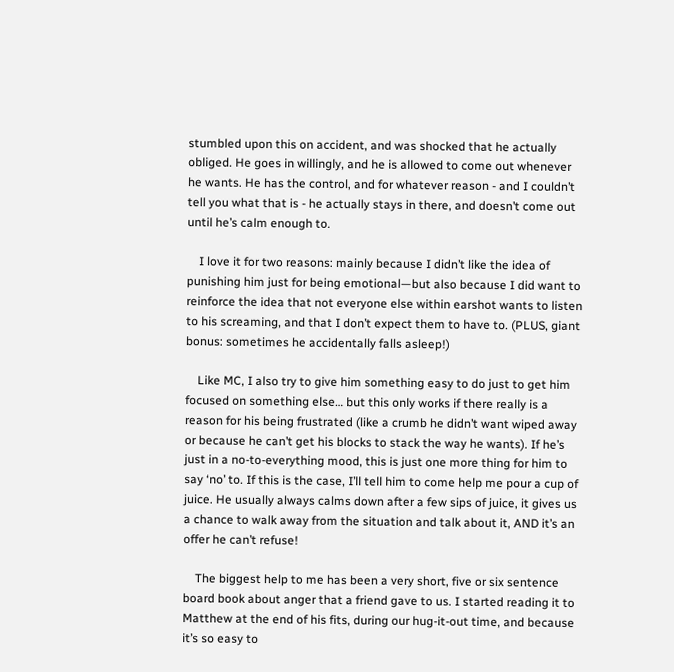stumbled upon this on accident, and was shocked that he actually obliged. He goes in willingly, and he is allowed to come out whenever he wants. He has the control, and for whatever reason - and I couldn’t tell you what that is - he actually stays in there, and doesn’t come out until he’s calm enough to.

    I love it for two reasons: mainly because I didn’t like the idea of punishing him just for being emotional—but also because I did want to reinforce the idea that not everyone else within earshot wants to listen to his screaming, and that I don’t expect them to have to. (PLUS, giant bonus: sometimes he accidentally falls asleep!)

    Like MC, I also try to give him something easy to do just to get him focused on something else… but this only works if there really is a reason for his being frustrated (like a crumb he didn’t want wiped away or because he can’t get his blocks to stack the way he wants). If he’s just in a no-to-everything mood, this is just one more thing for him to say ‘no’ to. If this is the case, I’ll tell him to come help me pour a cup of juice. He usually always calms down after a few sips of juice, it gives us a chance to walk away from the situation and talk about it, AND it’s an offer he can’t refuse!

    The biggest help to me has been a very short, five or six sentence board book about anger that a friend gave to us. I started reading it to Matthew at the end of his fits, during our hug-it-out time, and because it’s so easy to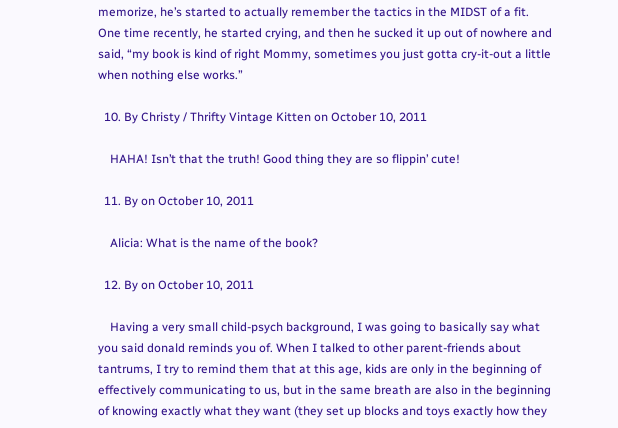memorize, he’s started to actually remember the tactics in the MIDST of a fit. One time recently, he started crying, and then he sucked it up out of nowhere and said, “my book is kind of right Mommy, sometimes you just gotta cry-it-out a little when nothing else works.”

  10. By Christy / Thrifty Vintage Kitten on October 10, 2011

    HAHA! Isn’t that the truth! Good thing they are so flippin’ cute!

  11. By on October 10, 2011

    Alicia: What is the name of the book?

  12. By on October 10, 2011

    Having a very small child-psych background, I was going to basically say what you said donald reminds you of. When I talked to other parent-friends about tantrums, I try to remind them that at this age, kids are only in the beginning of effectively communicating to us, but in the same breath are also in the beginning of knowing exactly what they want (they set up blocks and toys exactly how they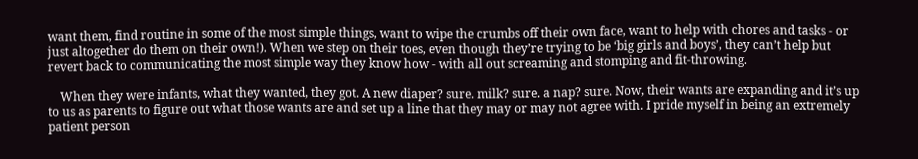want them, find routine in some of the most simple things, want to wipe the crumbs off their own face, want to help with chores and tasks - or just altogether do them on their own!). When we step on their toes, even though they’re trying to be ‘big girls and boys’, they can’t help but revert back to communicating the most simple way they know how - with all out screaming and stomping and fit-throwing.

    When they were infants, what they wanted, they got. A new diaper? sure. milk? sure. a nap? sure. Now, their wants are expanding and it’s up to us as parents to figure out what those wants are and set up a line that they may or may not agree with. I pride myself in being an extremely patient person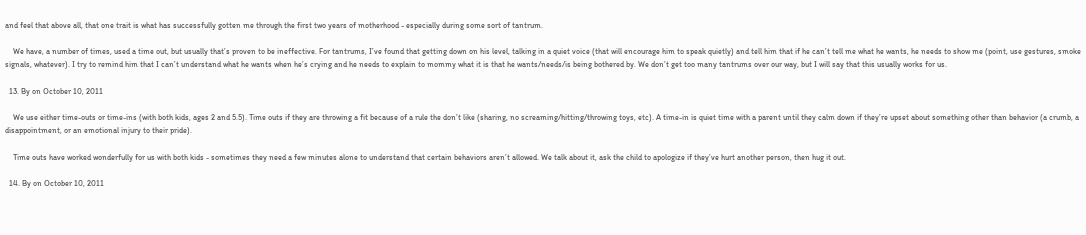and feel that above all, that one trait is what has successfully gotten me through the first two years of motherhood - especially during some sort of tantrum.

    We have, a number of times, used a time out, but usually that’s proven to be ineffective. For tantrums, I’ve found that getting down on his level, talking in a quiet voice (that will encourage him to speak quietly) and tell him that if he can’t tell me what he wants, he needs to show me (point, use gestures, smoke signals, whatever). I try to remind him that I can’t understand what he wants when he’s crying and he needs to explain to mommy what it is that he wants/needs/is being bothered by. We don’t get too many tantrums over our way, but I will say that this usually works for us.

  13. By on October 10, 2011

    We use either time-outs or time-ins (with both kids, ages 2 and 5.5). Time outs if they are throwing a fit because of a rule the don’t like (sharing, no screaming/hitting/throwing toys, etc). A time-in is quiet time with a parent until they calm down if they’re upset about something other than behavior (a crumb, a disappointment, or an emotional injury to their pride).

    Time outs have worked wonderfully for us with both kids - sometimes they need a few minutes alone to understand that certain behaviors aren’t allowed. We talk about it, ask the child to apologize if they’ve hurt another person, then hug it out.

  14. By on October 10, 2011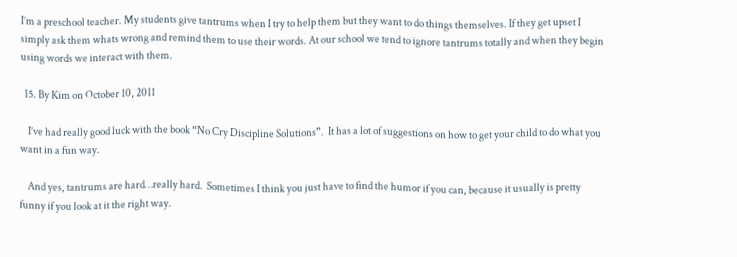I’m a preschool teacher. My students give tantrums when I try to help them but they want to do things themselves. If they get upset I simply ask them whats wrong and remind them to use their words. At our school we tend to ignore tantrums totally and when they begin using words we interact with them.

  15. By Kim on October 10, 2011

    I’ve had really good luck with the book “No Cry Discipline Solutions”.  It has a lot of suggestions on how to get your child to do what you want in a fun way.

    And yes, tantrums are hard…really hard.  Sometimes I think you just have to find the humor if you can, because it usually is pretty funny if you look at it the right way.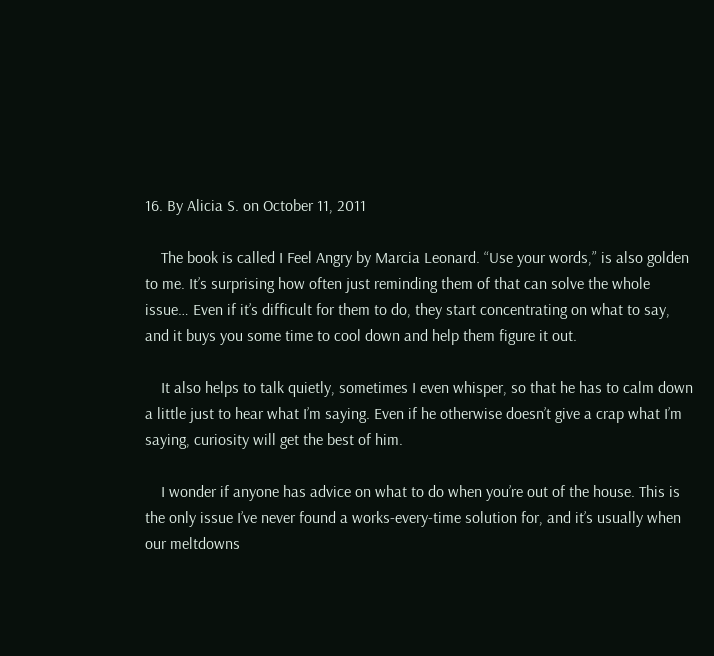16. By Alicia S. on October 11, 2011

    The book is called I Feel Angry by Marcia Leonard. “Use your words,” is also golden to me. It’s surprising how often just reminding them of that can solve the whole issue… Even if it’s difficult for them to do, they start concentrating on what to say, and it buys you some time to cool down and help them figure it out.

    It also helps to talk quietly, sometimes I even whisper, so that he has to calm down a little just to hear what I’m saying. Even if he otherwise doesn’t give a crap what I’m saying, curiosity will get the best of him.

    I wonder if anyone has advice on what to do when you’re out of the house. This is the only issue I’ve never found a works-every-time solution for, and it’s usually when our meltdowns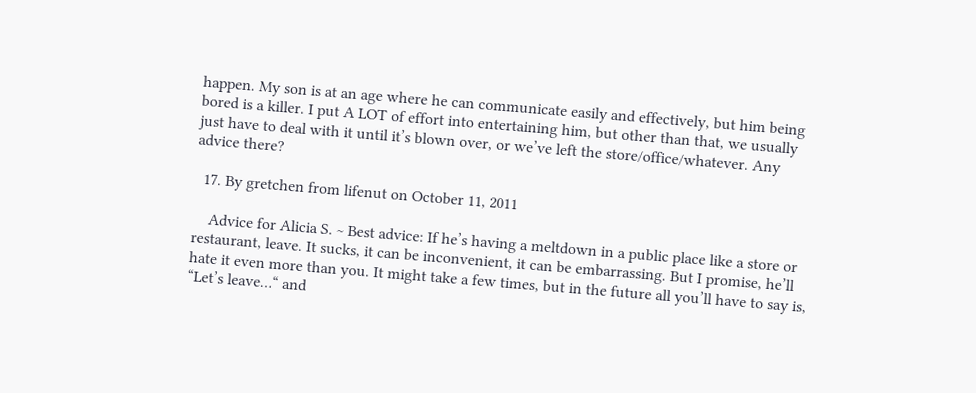happen. My son is at an age where he can communicate easily and effectively, but him being bored is a killer. I put A LOT of effort into entertaining him, but other than that, we usually just have to deal with it until it’s blown over, or we’ve left the store/office/whatever. Any advice there?

  17. By gretchen from lifenut on October 11, 2011

    Advice for Alicia S. ~ Best advice: If he’s having a meltdown in a public place like a store or restaurant, leave. It sucks, it can be inconvenient, it can be embarrassing. But I promise, he’ll hate it even more than you. It might take a few times, but in the future all you’ll have to say is, “Let’s leave…“ and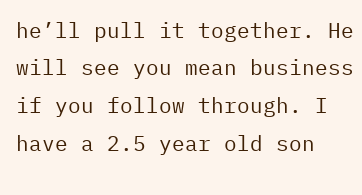he’ll pull it together. He will see you mean business if you follow through. I have a 2.5 year old son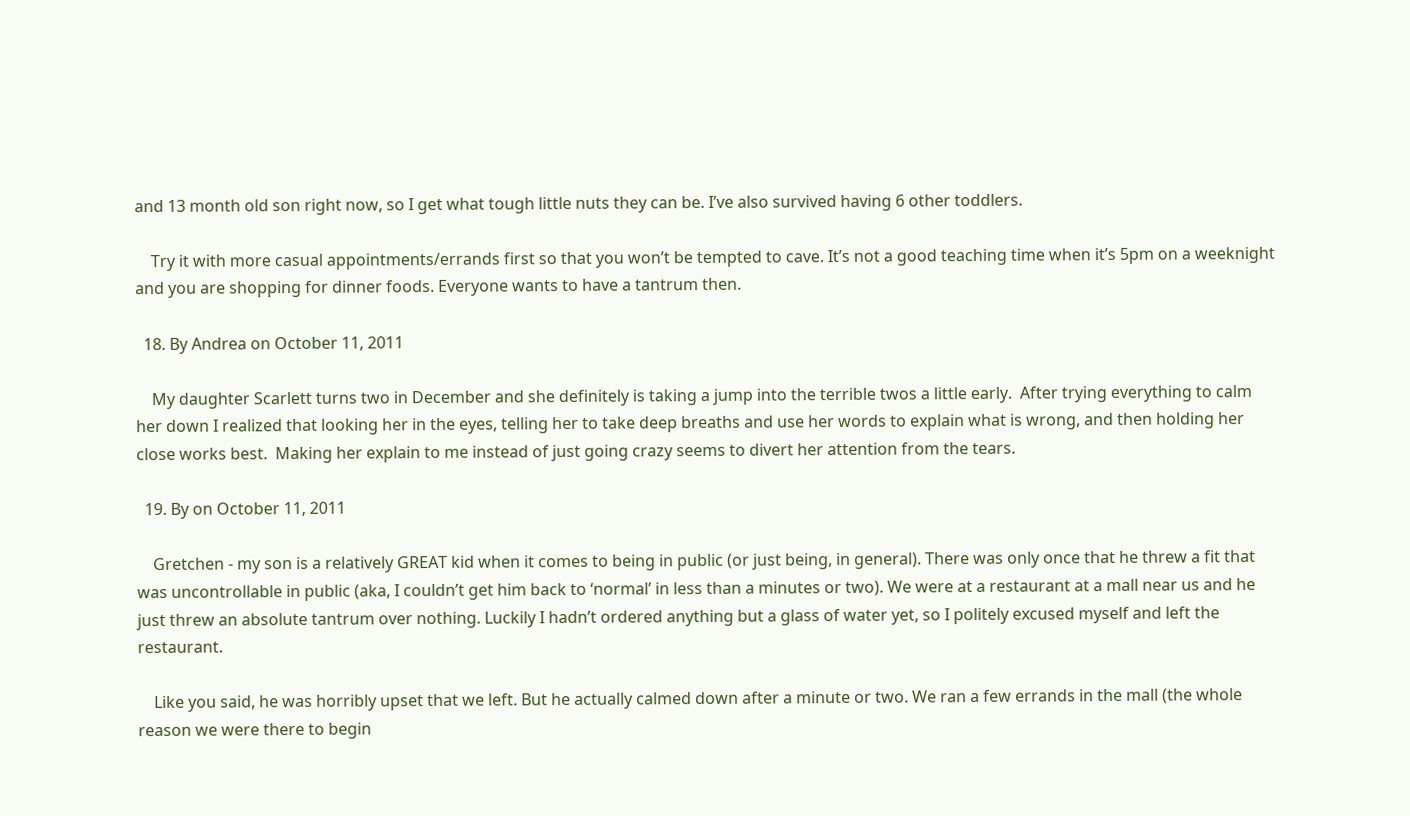and 13 month old son right now, so I get what tough little nuts they can be. I’ve also survived having 6 other toddlers.

    Try it with more casual appointments/errands first so that you won’t be tempted to cave. It’s not a good teaching time when it’s 5pm on a weeknight and you are shopping for dinner foods. Everyone wants to have a tantrum then.

  18. By Andrea on October 11, 2011

    My daughter Scarlett turns two in December and she definitely is taking a jump into the terrible twos a little early.  After trying everything to calm her down I realized that looking her in the eyes, telling her to take deep breaths and use her words to explain what is wrong, and then holding her close works best.  Making her explain to me instead of just going crazy seems to divert her attention from the tears.

  19. By on October 11, 2011

    Gretchen - my son is a relatively GREAT kid when it comes to being in public (or just being, in general). There was only once that he threw a fit that was uncontrollable in public (aka, I couldn’t get him back to ‘normal’ in less than a minutes or two). We were at a restaurant at a mall near us and he just threw an absolute tantrum over nothing. Luckily I hadn’t ordered anything but a glass of water yet, so I politely excused myself and left the restaurant.

    Like you said, he was horribly upset that we left. But he actually calmed down after a minute or two. We ran a few errands in the mall (the whole reason we were there to begin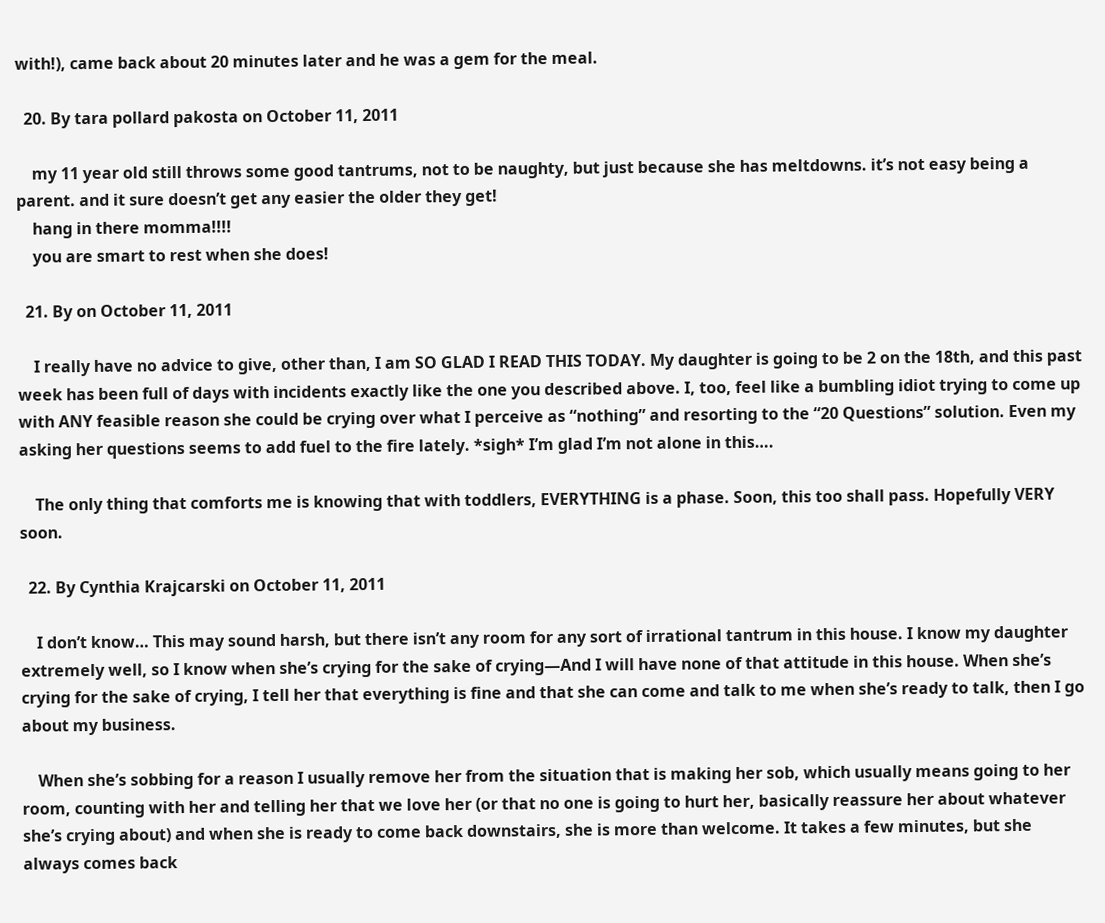with!), came back about 20 minutes later and he was a gem for the meal.

  20. By tara pollard pakosta on October 11, 2011

    my 11 year old still throws some good tantrums, not to be naughty, but just because she has meltdowns. it’s not easy being a parent. and it sure doesn’t get any easier the older they get!
    hang in there momma!!!!
    you are smart to rest when she does!

  21. By on October 11, 2011

    I really have no advice to give, other than, I am SO GLAD I READ THIS TODAY. My daughter is going to be 2 on the 18th, and this past week has been full of days with incidents exactly like the one you described above. I, too, feel like a bumbling idiot trying to come up with ANY feasible reason she could be crying over what I perceive as “nothing” and resorting to the “20 Questions” solution. Even my asking her questions seems to add fuel to the fire lately. *sigh* I’m glad I’m not alone in this….

    The only thing that comforts me is knowing that with toddlers, EVERYTHING is a phase. Soon, this too shall pass. Hopefully VERY soon.

  22. By Cynthia Krajcarski on October 11, 2011

    I don’t know… This may sound harsh, but there isn’t any room for any sort of irrational tantrum in this house. I know my daughter extremely well, so I know when she’s crying for the sake of crying—And I will have none of that attitude in this house. When she’s crying for the sake of crying, I tell her that everything is fine and that she can come and talk to me when she’s ready to talk, then I go about my business.

    When she’s sobbing for a reason I usually remove her from the situation that is making her sob, which usually means going to her room, counting with her and telling her that we love her (or that no one is going to hurt her, basically reassure her about whatever she’s crying about) and when she is ready to come back downstairs, she is more than welcome. It takes a few minutes, but she always comes back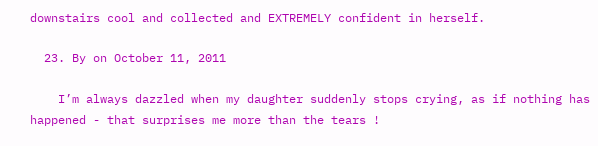downstairs cool and collected and EXTREMELY confident in herself.

  23. By on October 11, 2011

    I’m always dazzled when my daughter suddenly stops crying, as if nothing has happened - that surprises me more than the tears !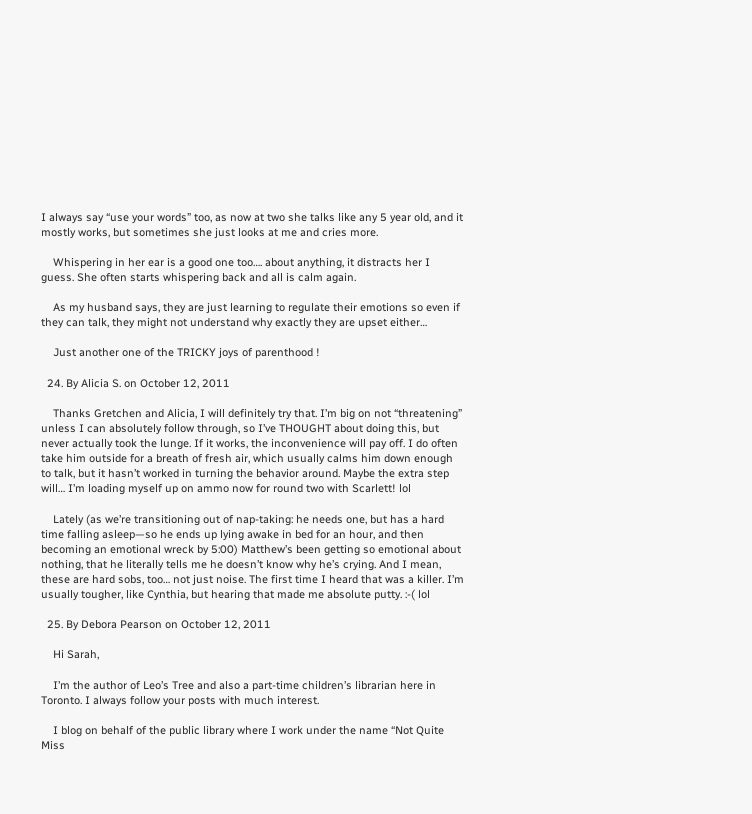I always say “use your words” too, as now at two she talks like any 5 year old, and it mostly works, but sometimes she just looks at me and cries more.

    Whispering in her ear is a good one too…. about anything, it distracts her I guess. She often starts whispering back and all is calm again.

    As my husband says, they are just learning to regulate their emotions so even if they can talk, they might not understand why exactly they are upset either…

    Just another one of the TRICKY joys of parenthood !

  24. By Alicia S. on October 12, 2011

    Thanks Gretchen and Alicia, I will definitely try that. I’m big on not “threatening” unless I can absolutely follow through, so I’ve THOUGHT about doing this, but never actually took the lunge. If it works, the inconvenience will pay off. I do often take him outside for a breath of fresh air, which usually calms him down enough to talk, but it hasn’t worked in turning the behavior around. Maybe the extra step will… I’m loading myself up on ammo now for round two with Scarlett! lol

    Lately (as we’re transitioning out of nap-taking: he needs one, but has a hard time falling asleep—so he ends up lying awake in bed for an hour, and then becoming an emotional wreck by 5:00) Matthew’s been getting so emotional about nothing, that he literally tells me he doesn’t know why he’s crying. And I mean, these are hard sobs, too… not just noise. The first time I heard that was a killer. I’m usually tougher, like Cynthia, but hearing that made me absolute putty. :-( lol

  25. By Debora Pearson on October 12, 2011

    Hi Sarah,

    I’m the author of Leo’s Tree and also a part-time children’s librarian here in Toronto. I always follow your posts with much interest.

    I blog on behalf of the public library where I work under the name “Not Quite Miss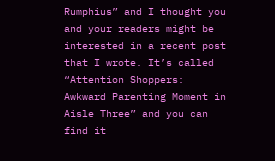Rumphius” and I thought you and your readers might be interested in a recent post that I wrote. It’s called “Attention Shoppers: Awkward Parenting Moment in Aisle Three” and you can find it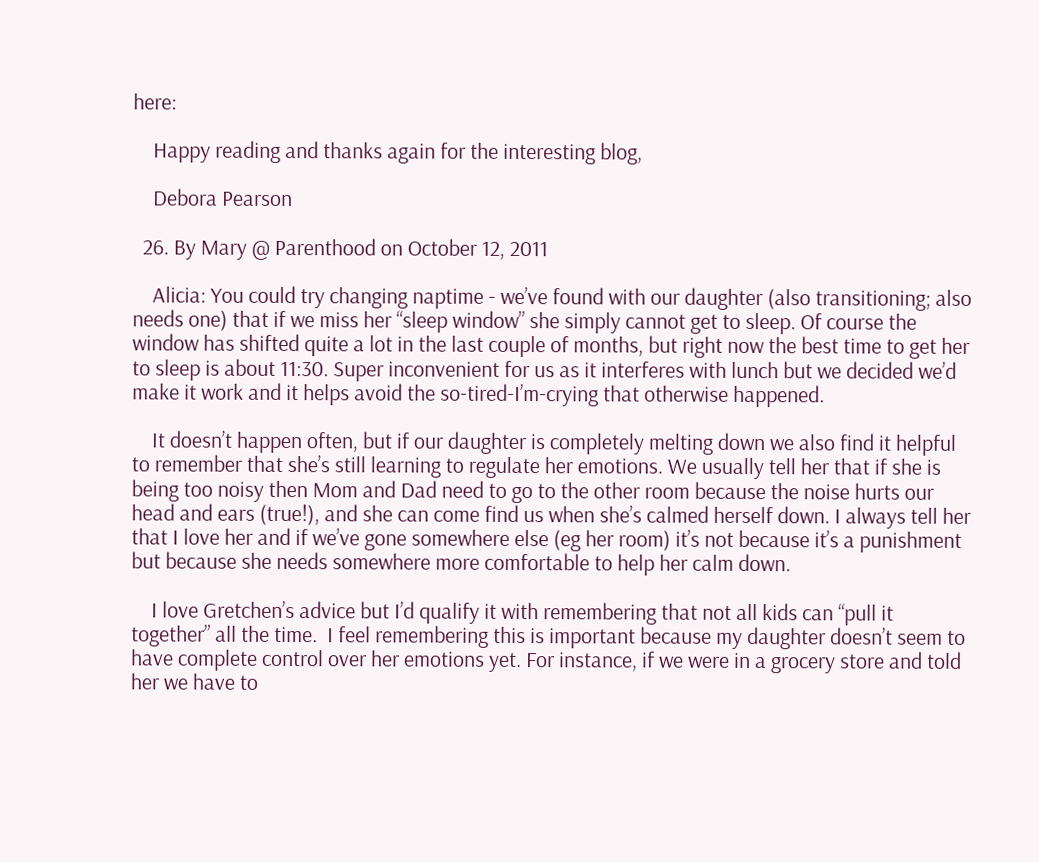here:

    Happy reading and thanks again for the interesting blog,

    Debora Pearson

  26. By Mary @ Parenthood on October 12, 2011

    Alicia: You could try changing naptime - we’ve found with our daughter (also transitioning; also needs one) that if we miss her “sleep window” she simply cannot get to sleep. Of course the window has shifted quite a lot in the last couple of months, but right now the best time to get her to sleep is about 11:30. Super inconvenient for us as it interferes with lunch but we decided we’d make it work and it helps avoid the so-tired-I’m-crying that otherwise happened.

    It doesn’t happen often, but if our daughter is completely melting down we also find it helpful to remember that she’s still learning to regulate her emotions. We usually tell her that if she is being too noisy then Mom and Dad need to go to the other room because the noise hurts our head and ears (true!), and she can come find us when she’s calmed herself down. I always tell her that I love her and if we’ve gone somewhere else (eg her room) it’s not because it’s a punishment but because she needs somewhere more comfortable to help her calm down.

    I love Gretchen’s advice but I’d qualify it with remembering that not all kids can “pull it together” all the time.  I feel remembering this is important because my daughter doesn’t seem to have complete control over her emotions yet. For instance, if we were in a grocery store and told her we have to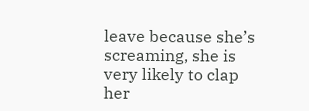leave because she’s screaming, she is very likely to clap her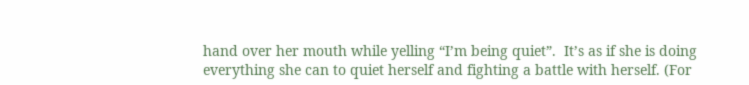hand over her mouth while yelling “I’m being quiet”.  It’s as if she is doing everything she can to quiet herself and fighting a battle with herself. (For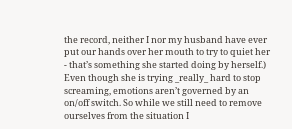the record, neither I nor my husband have ever put our hands over her mouth to try to quiet her - that’s something she started doing by herself.) Even though she is trying _really_ hard to stop screaming, emotions aren’t governed by an on/off switch. So while we still need to remove ourselves from the situation I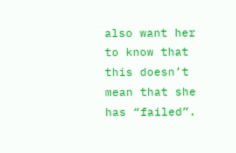also want her to know that this doesn’t mean that she has “failed”.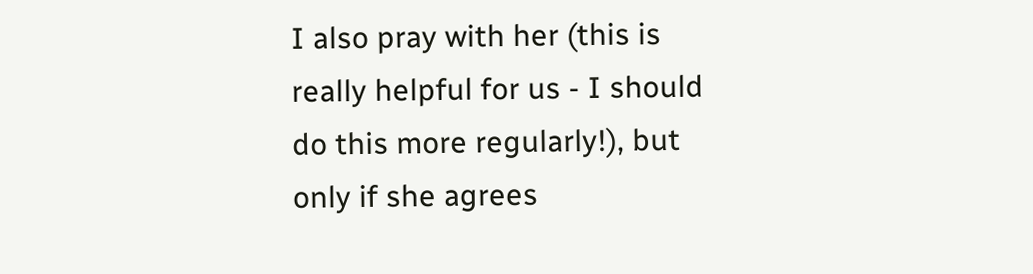I also pray with her (this is really helpful for us - I should do this more regularly!), but only if she agrees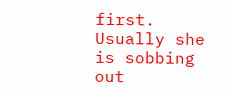first. Usually she is sobbing out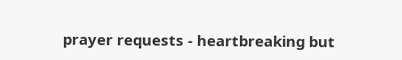prayer requests - heartbreaking but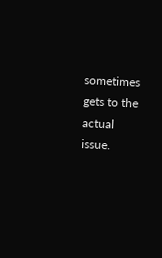sometimes gets to the actual issue.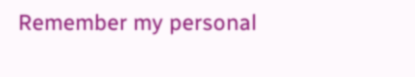Remember my personal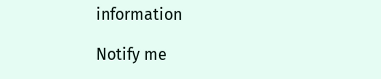information

Notify me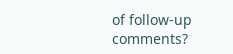of follow-up comments?